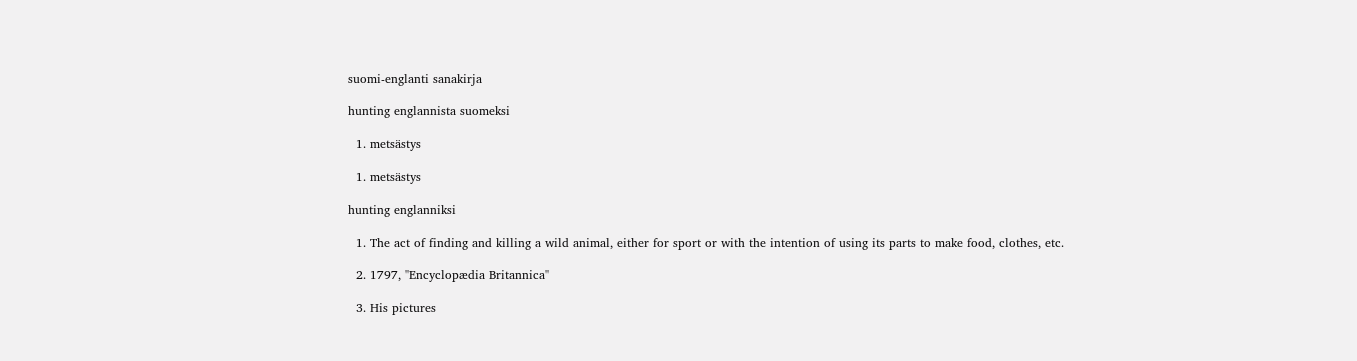suomi-englanti sanakirja

hunting englannista suomeksi

  1. metsästys

  1. metsästys

hunting englanniksi

  1. The act of finding and killing a wild animal, either for sport or with the intention of using its parts to make food, clothes, etc.

  2. 1797, ''Encyclopædia Britannica''

  3. His pictures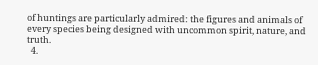of huntings are particularly admired: the figures and animals of every species being designed with uncommon spirit, nature, and truth.
  4.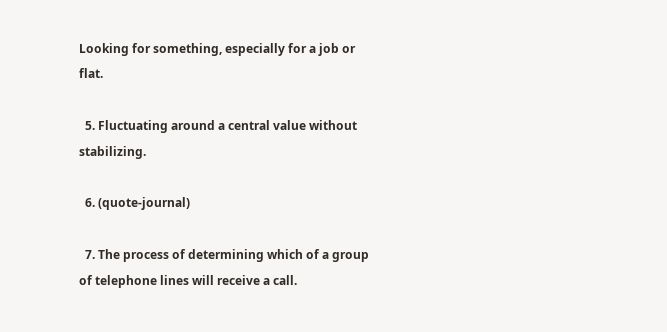Looking for something, especially for a job or flat.

  5. Fluctuating around a central value without stabilizing.

  6. (quote-journal)

  7. The process of determining which of a group of telephone lines will receive a call.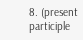8. (present participle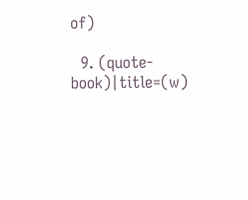of)

  9. (quote-book)|title=(w)